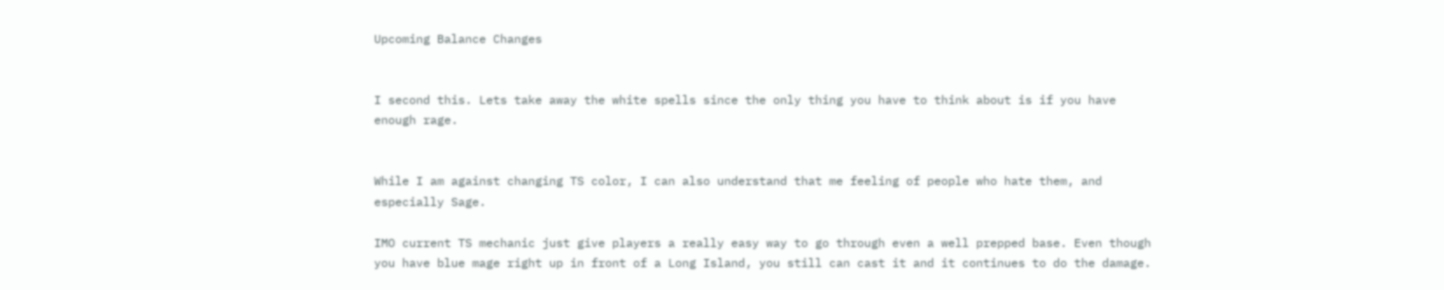Upcoming Balance Changes


I second this. Lets take away the white spells since the only thing you have to think about is if you have enough rage.


While I am against changing TS color, I can also understand that me feeling of people who hate them, and especially Sage.

IMO current TS mechanic just give players a really easy way to go through even a well prepped base. Even though you have blue mage right up in front of a Long Island, you still can cast it and it continues to do the damage.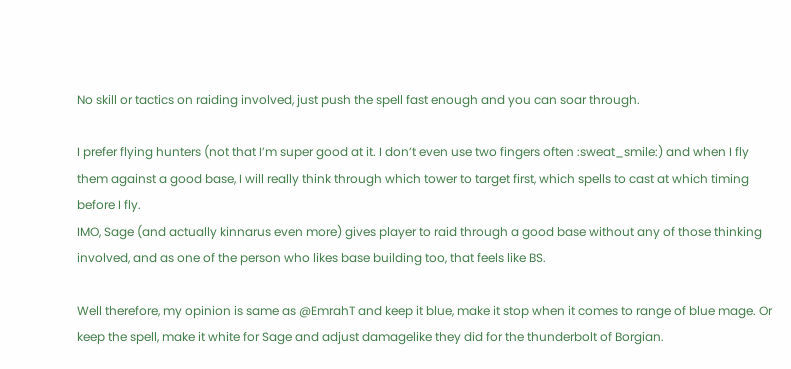No skill or tactics on raiding involved, just push the spell fast enough and you can soar through.

I prefer flying hunters (not that I’m super good at it. I don’t even use two fingers often :sweat_smile:) and when I fly them against a good base, I will really think through which tower to target first, which spells to cast at which timing before I fly.
IMO, Sage (and actually kinnarus even more) gives player to raid through a good base without any of those thinking involved, and as one of the person who likes base building too, that feels like BS.

Well therefore, my opinion is same as @EmrahT and keep it blue, make it stop when it comes to range of blue mage. Or keep the spell, make it white for Sage and adjust damagelike they did for the thunderbolt of Borgian.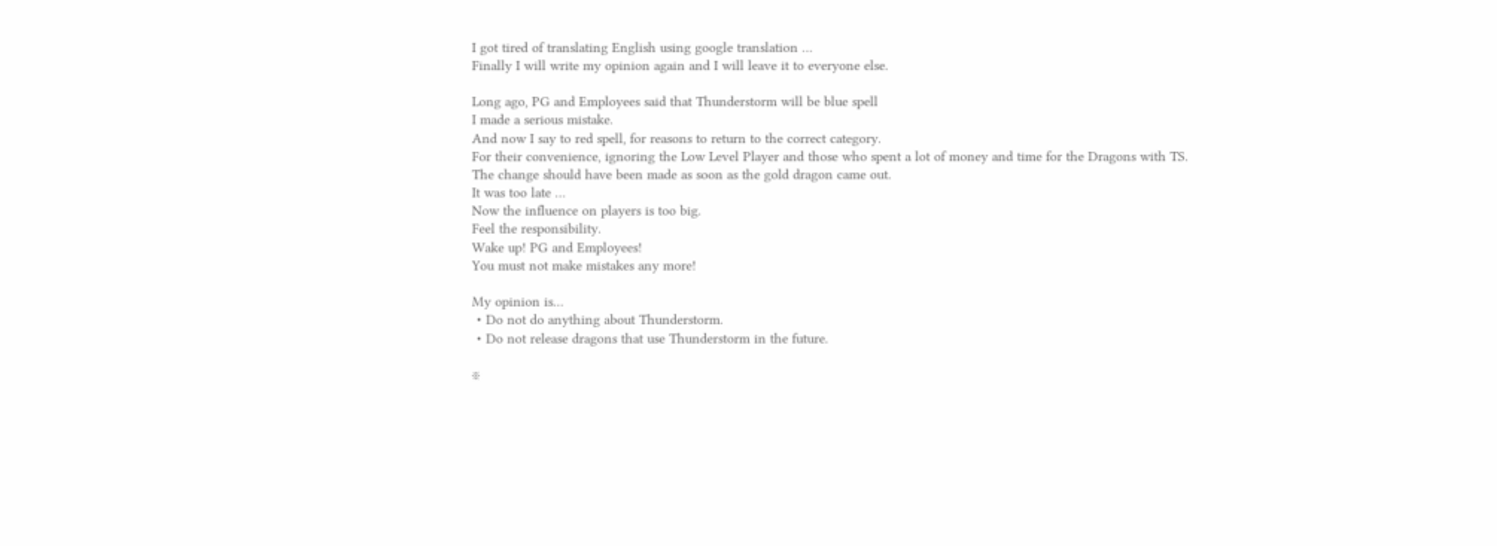I got tired of translating English using google translation …
Finally I will write my opinion again and I will leave it to everyone else.

Long ago, PG and Employees said that Thunderstorm will be blue spell
I made a serious mistake.
And now I say to red spell, for reasons to return to the correct category.
For their convenience, ignoring the Low Level Player and those who spent a lot of money and time for the Dragons with TS.
The change should have been made as soon as the gold dragon came out.
It was too late …
Now the influence on players is too big.
Feel the responsibility.
Wake up! PG and Employees!
You must not make mistakes any more!

My opinion is…
・Do not do anything about Thunderstorm.
・Do not release dragons that use Thunderstorm in the future.

※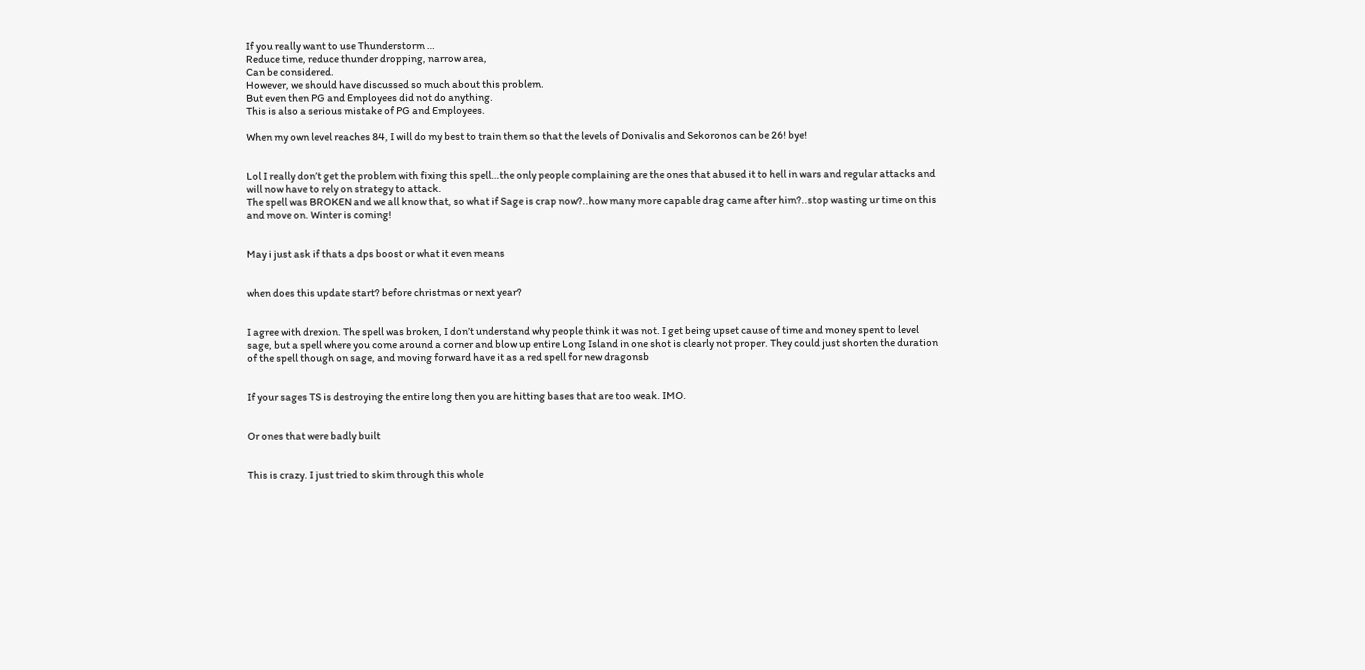If you really want to use Thunderstorm …
Reduce time, reduce thunder dropping, narrow area,
Can be considered.
However, we should have discussed so much about this problem.
But even then PG and Employees did not do anything.
This is also a serious mistake of PG and Employees.

When my own level reaches 84, I will do my best to train them so that the levels of Donivalis and Sekoronos can be 26! bye!


Lol I really don’t get the problem with fixing this spell…the only people complaining are the ones that abused it to hell in wars and regular attacks and will now have to rely on strategy to attack.
The spell was BROKEN and we all know that, so what if Sage is crap now?..how many more capable drag came after him?..stop wasting ur time on this and move on. Winter is coming!


May i just ask if thats a dps boost or what it even means


when does this update start? before christmas or next year?


I agree with drexion. The spell was broken, I don’t understand why people think it was not. I get being upset cause of time and money spent to level sage, but a spell where you come around a corner and blow up entire Long Island in one shot is clearly not proper. They could just shorten the duration of the spell though on sage, and moving forward have it as a red spell for new dragonsb


If your sages TS is destroying the entire long then you are hitting bases that are too weak. IMO.


Or ones that were badly built


This is crazy. I just tried to skim through this whole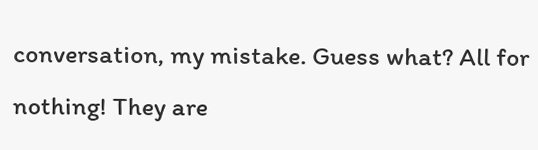conversation, my mistake. Guess what? All for nothing! They are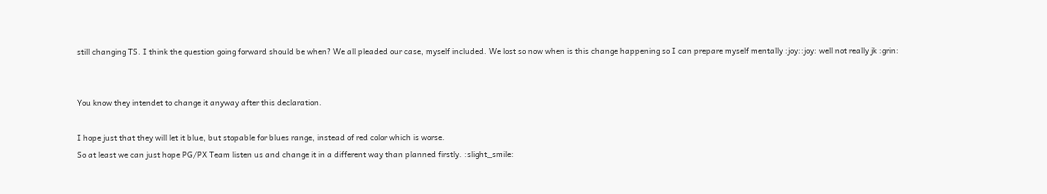still changing TS. I think the question going forward should be when? We all pleaded our case, myself included. We lost so now when is this change happening so I can prepare myself mentally :joy::joy: well not really jk :grin:


You know they intendet to change it anyway after this declaration.

I hope just that they will let it blue, but stopable for blues range, instead of red color which is worse.
So at least we can just hope PG/PX Team listen us and change it in a different way than planned firstly. :slight_smile: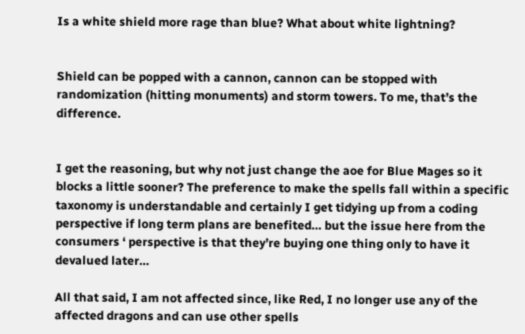Is a white shield more rage than blue? What about white lightning?


Shield can be popped with a cannon, cannon can be stopped with randomization (hitting monuments) and storm towers. To me, that’s the difference.


I get the reasoning, but why not just change the aoe for Blue Mages so it blocks a little sooner? The preference to make the spells fall within a specific taxonomy is understandable and certainly I get tidying up from a coding perspective if long term plans are benefited… but the issue here from the consumers ‘ perspective is that they’re buying one thing only to have it devalued later…

All that said, I am not affected since, like Red, I no longer use any of the affected dragons and can use other spells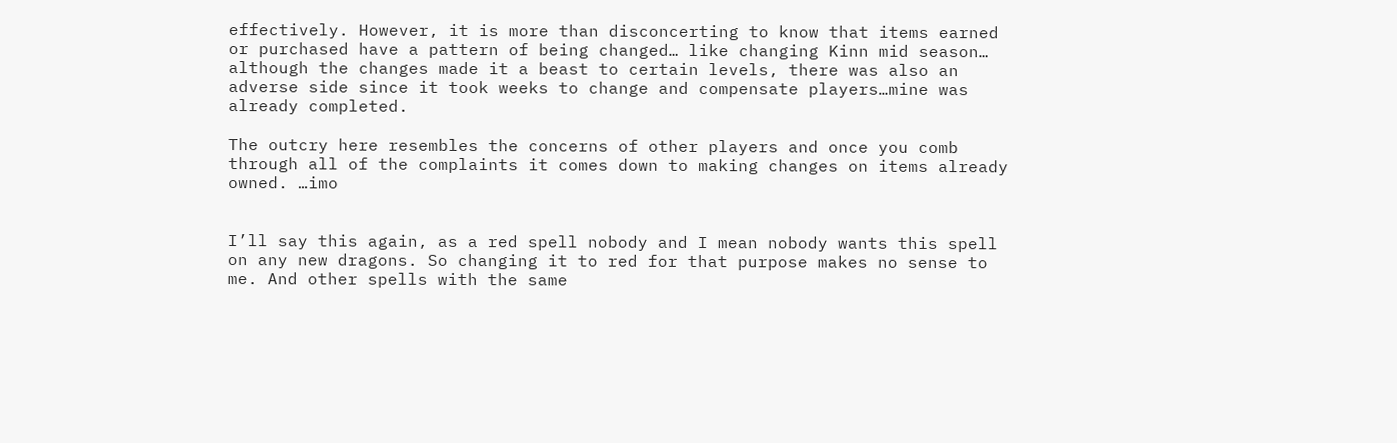effectively. However, it is more than disconcerting to know that items earned or purchased have a pattern of being changed… like changing Kinn mid season… although the changes made it a beast to certain levels, there was also an adverse side since it took weeks to change and compensate players…mine was already completed.

The outcry here resembles the concerns of other players and once you comb through all of the complaints it comes down to making changes on items already owned. …imo


I’ll say this again, as a red spell nobody and I mean nobody wants this spell on any new dragons. So changing it to red for that purpose makes no sense to me. And other spells with the same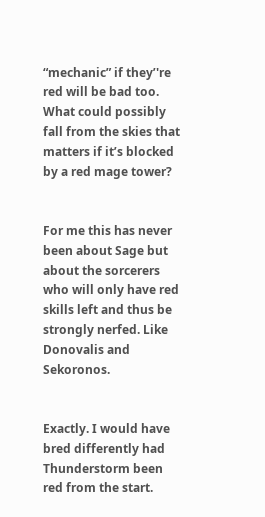“mechanic” if they’'re red will be bad too. What could possibly fall from the skies that matters if it’s blocked by a red mage tower?


For me this has never been about Sage but about the sorcerers who will only have red skills left and thus be strongly nerfed. Like Donovalis and Sekoronos.


Exactly. I would have bred differently had Thunderstorm been red from the start.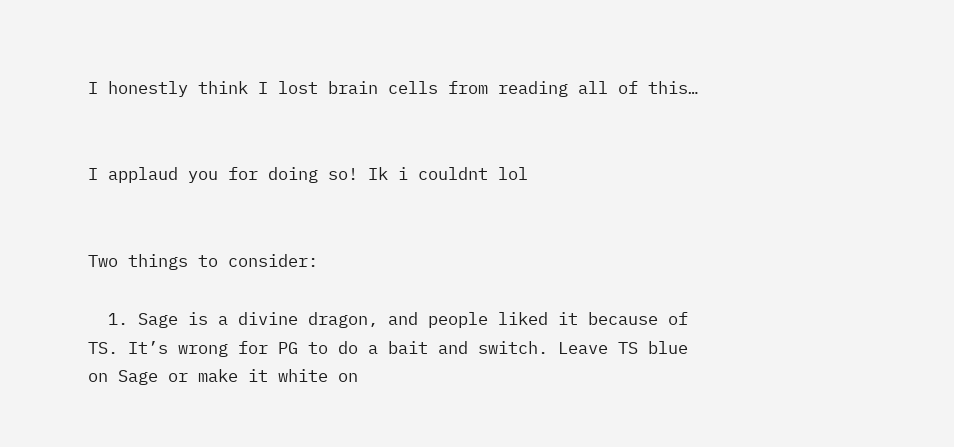I honestly think I lost brain cells from reading all of this…


I applaud you for doing so! Ik i couldnt lol


Two things to consider:

  1. Sage is a divine dragon, and people liked it because of TS. It’s wrong for PG to do a bait and switch. Leave TS blue on Sage or make it white on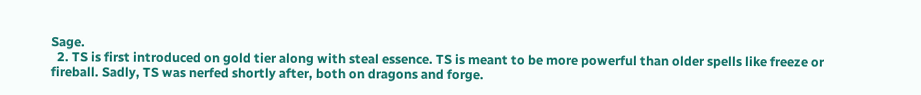Sage.
  2. TS is first introduced on gold tier along with steal essence. TS is meant to be more powerful than older spells like freeze or fireball. Sadly, TS was nerfed shortly after, both on dragons and forge.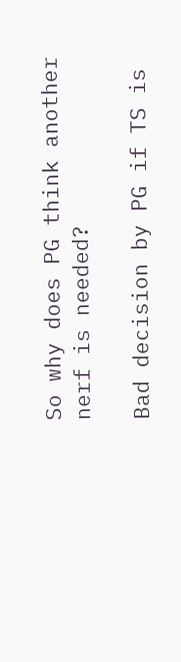So why does PG think another nerf is needed?

Bad decision by PG if TS is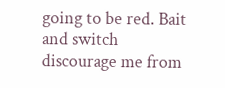going to be red. Bait and switch discourage me from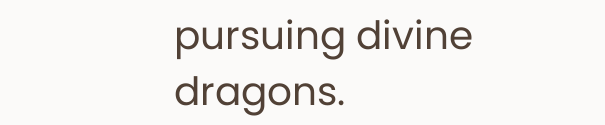pursuing divine dragons.